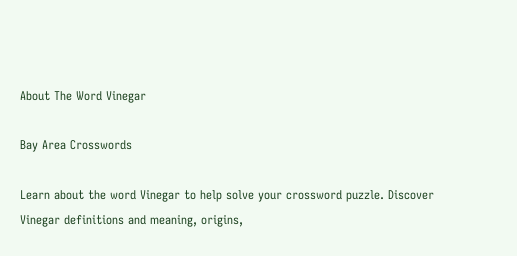About The Word Vinegar

Bay Area Crosswords

Learn about the word Vinegar to help solve your crossword puzzle. Discover Vinegar definitions and meaning, origins,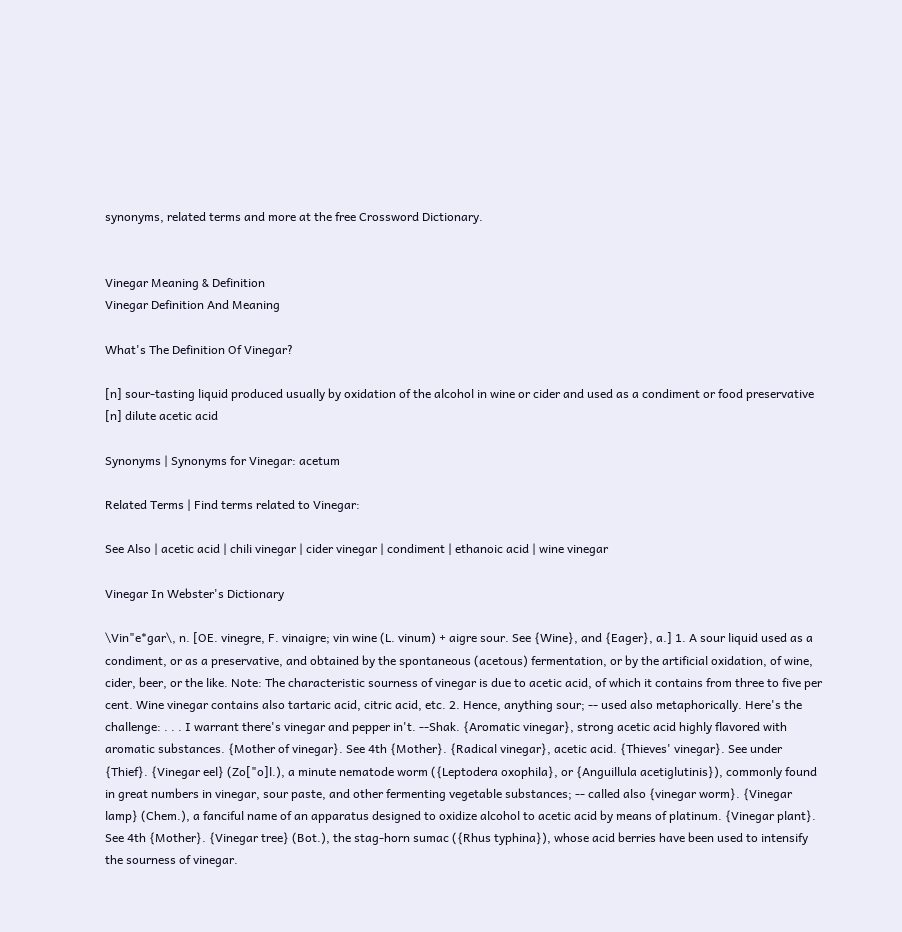synonyms, related terms and more at the free Crossword Dictionary.


Vinegar Meaning & Definition
Vinegar Definition And Meaning

What's The Definition Of Vinegar?

[n] sour-tasting liquid produced usually by oxidation of the alcohol in wine or cider and used as a condiment or food preservative
[n] dilute acetic acid

Synonyms | Synonyms for Vinegar: acetum

Related Terms | Find terms related to Vinegar:

See Also | acetic acid | chili vinegar | cider vinegar | condiment | ethanoic acid | wine vinegar

Vinegar In Webster's Dictionary

\Vin"e*gar\, n. [OE. vinegre, F. vinaigre; vin wine (L. vinum) + aigre sour. See {Wine}, and {Eager}, a.] 1. A sour liquid used as a condiment, or as a preservative, and obtained by the spontaneous (acetous) fermentation, or by the artificial oxidation, of wine, cider, beer, or the like. Note: The characteristic sourness of vinegar is due to acetic acid, of which it contains from three to five per cent. Wine vinegar contains also tartaric acid, citric acid, etc. 2. Hence, anything sour; -- used also metaphorically. Here's the challenge: . . . I warrant there's vinegar and pepper in't. --Shak. {Aromatic vinegar}, strong acetic acid highly flavored with aromatic substances. {Mother of vinegar}. See 4th {Mother}. {Radical vinegar}, acetic acid. {Thieves' vinegar}. See under {Thief}. {Vinegar eel} (Zo["o]l.), a minute nematode worm ({Leptodera oxophila}, or {Anguillula acetiglutinis}), commonly found in great numbers in vinegar, sour paste, and other fermenting vegetable substances; -- called also {vinegar worm}. {Vinegar lamp} (Chem.), a fanciful name of an apparatus designed to oxidize alcohol to acetic acid by means of platinum. {Vinegar plant}. See 4th {Mother}. {Vinegar tree} (Bot.), the stag-horn sumac ({Rhus typhina}), whose acid berries have been used to intensify the sourness of vinegar.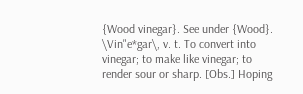{Wood vinegar}. See under {Wood}.
\Vin"e*gar\, v. t. To convert into vinegar; to make like vinegar; to render sour or sharp. [Obs.] Hoping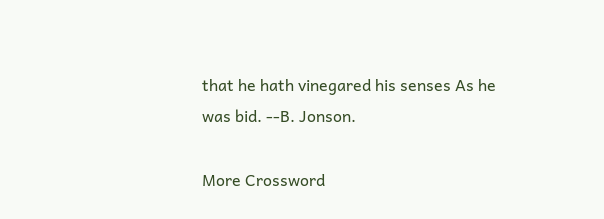that he hath vinegared his senses As he was bid. --B. Jonson.

More Crossword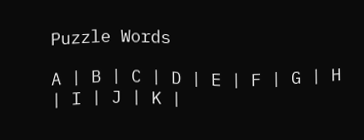Puzzle Words

A | B | C | D | E | F | G | H | I | J | K |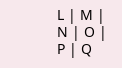L | M | N | O | P | Q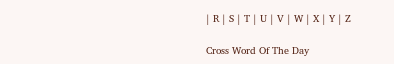| R | S | T | U | V | W | X | Y | Z

Cross Word Of The Day